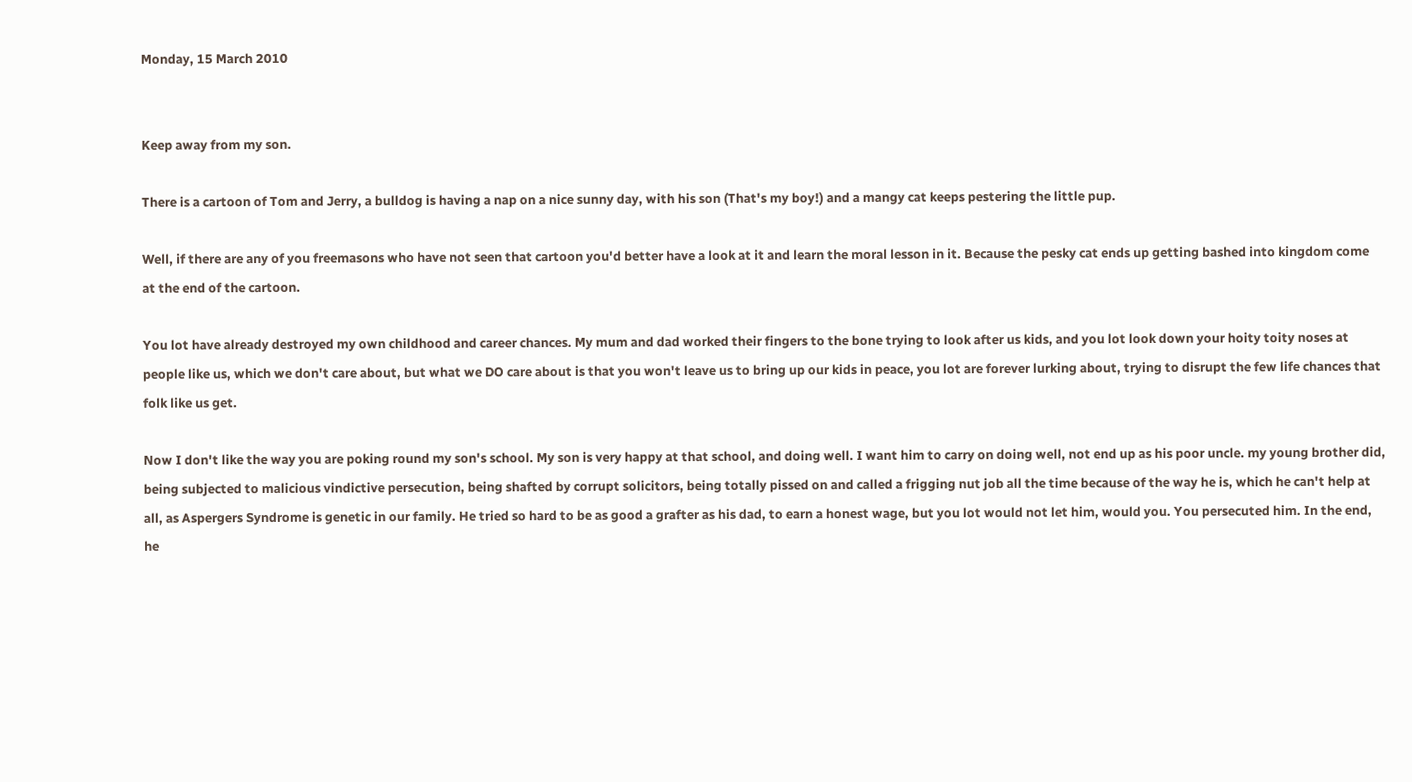Monday, 15 March 2010


Keep away from my son.

There is a cartoon of Tom and Jerry, a bulldog is having a nap on a nice sunny day, with his son (That's my boy!) and a mangy cat keeps pestering the little pup.

Well, if there are any of you freemasons who have not seen that cartoon you'd better have a look at it and learn the moral lesson in it. Because the pesky cat ends up getting bashed into kingdom come at the end of the cartoon.

You lot have already destroyed my own childhood and career chances. My mum and dad worked their fingers to the bone trying to look after us kids, and you lot look down your hoity toity noses at people like us, which we don't care about, but what we DO care about is that you won't leave us to bring up our kids in peace, you lot are forever lurking about, trying to disrupt the few life chances that folk like us get.

Now I don't like the way you are poking round my son's school. My son is very happy at that school, and doing well. I want him to carry on doing well, not end up as his poor uncle. my young brother did, being subjected to malicious vindictive persecution, being shafted by corrupt solicitors, being totally pissed on and called a frigging nut job all the time because of the way he is, which he can't help at all, as Aspergers Syndrome is genetic in our family. He tried so hard to be as good a grafter as his dad, to earn a honest wage, but you lot would not let him, would you. You persecuted him. In the end, he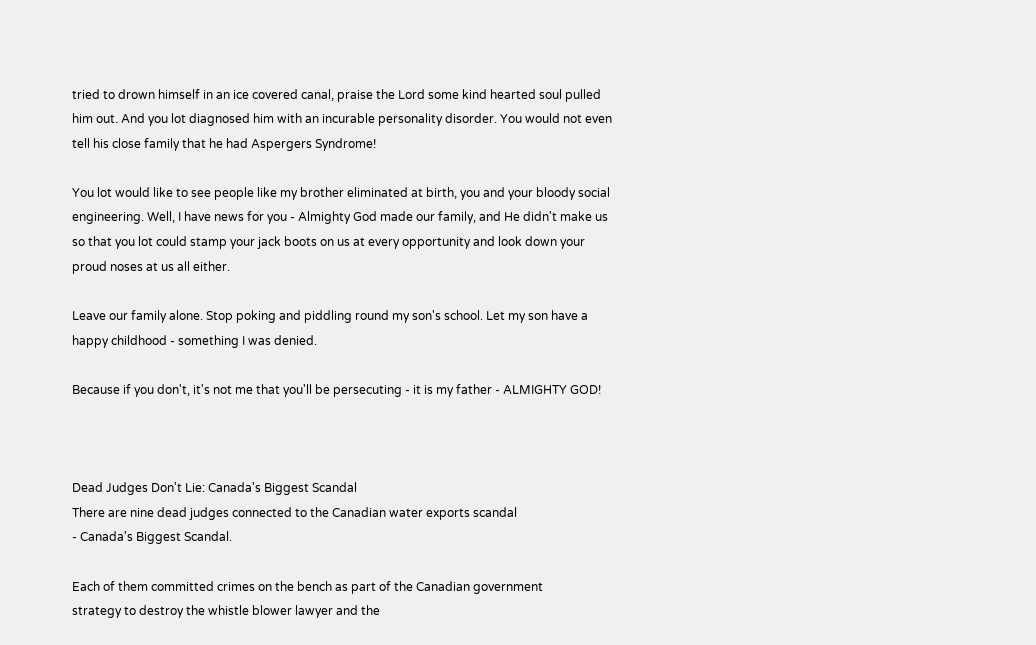tried to drown himself in an ice covered canal, praise the Lord some kind hearted soul pulled him out. And you lot diagnosed him with an incurable personality disorder. You would not even tell his close family that he had Aspergers Syndrome!

You lot would like to see people like my brother eliminated at birth, you and your bloody social engineering. Well, I have news for you - Almighty God made our family, and He didn't make us so that you lot could stamp your jack boots on us at every opportunity and look down your proud noses at us all either.

Leave our family alone. Stop poking and piddling round my son's school. Let my son have a happy childhood - something I was denied.

Because if you don't, it's not me that you'll be persecuting - it is my father - ALMIGHTY GOD!



Dead Judges Don't Lie: Canada's Biggest Scandal
There are nine dead judges connected to the Canadian water exports scandal
- Canada's Biggest Scandal.

Each of them committed crimes on the bench as part of the Canadian government
strategy to destroy the whistle blower lawyer and the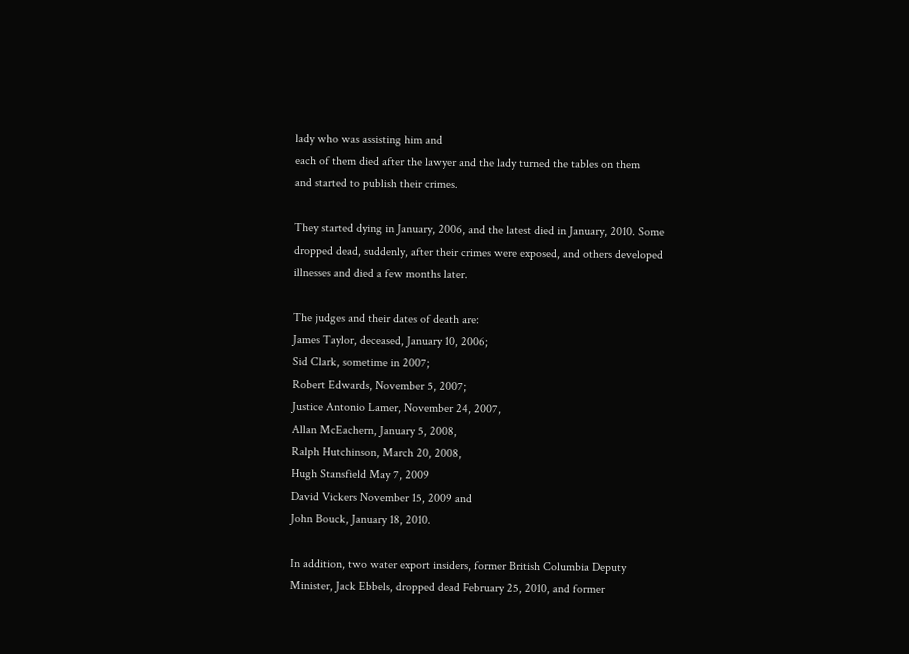lady who was assisting him and
each of them died after the lawyer and the lady turned the tables on them
and started to publish their crimes.

They started dying in January, 2006, and the latest died in January, 2010. Some
dropped dead, suddenly, after their crimes were exposed, and others developed
illnesses and died a few months later.

The judges and their dates of death are:
James Taylor, deceased, January 10, 2006;
Sid Clark, sometime in 2007;
Robert Edwards, November 5, 2007;
Justice Antonio Lamer, November 24, 2007,
Allan McEachern, January 5, 2008,
Ralph Hutchinson, March 20, 2008,
Hugh Stansfield May 7, 2009
David Vickers November 15, 2009 and
John Bouck, January 18, 2010.

In addition, two water export insiders, former British Columbia Deputy
Minister, Jack Ebbels, dropped dead February 25, 2010, and former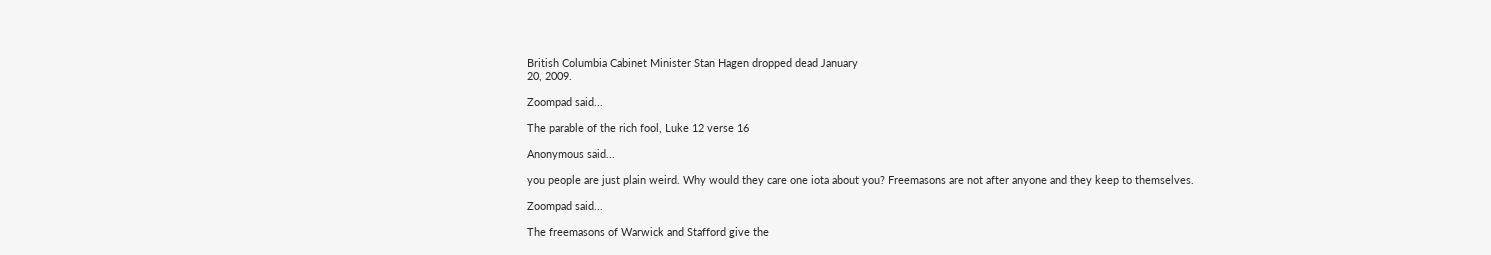British Columbia Cabinet Minister Stan Hagen dropped dead January
20, 2009.

Zoompad said...

The parable of the rich fool, Luke 12 verse 16

Anonymous said...

you people are just plain weird. Why would they care one iota about you? Freemasons are not after anyone and they keep to themselves.

Zoompad said...

The freemasons of Warwick and Stafford give the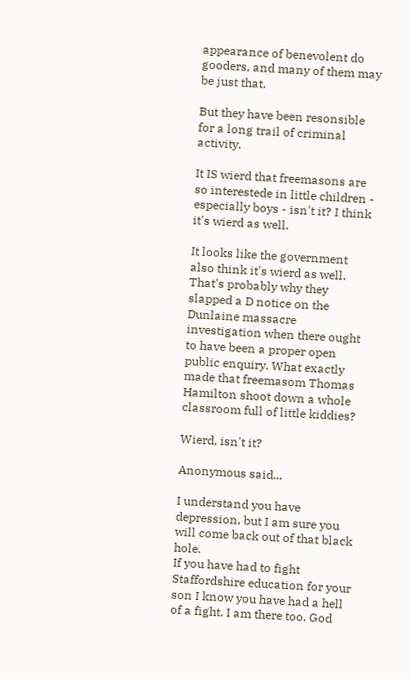appearance of benevolent do gooders, and many of them may be just that.

But they have been resonsible for a long trail of criminal activity.

It IS wierd that freemasons are so interestede in little children - especially boys - isn't it? I think it's wierd as well.

It looks like the government also think it's wierd as well. That's probably why they slapped a D notice on the Dunlaine massacre investigation when there ought to have been a proper open public enquiry. What exactly made that freemasom Thomas Hamilton shoot down a whole classroom full of little kiddies?

Wierd, isn't it?

Anonymous said...

I understand you have depression, but I am sure you will come back out of that black hole.
If you have had to fight Staffordshire education for your son I know you have had a hell of a fight. I am there too. God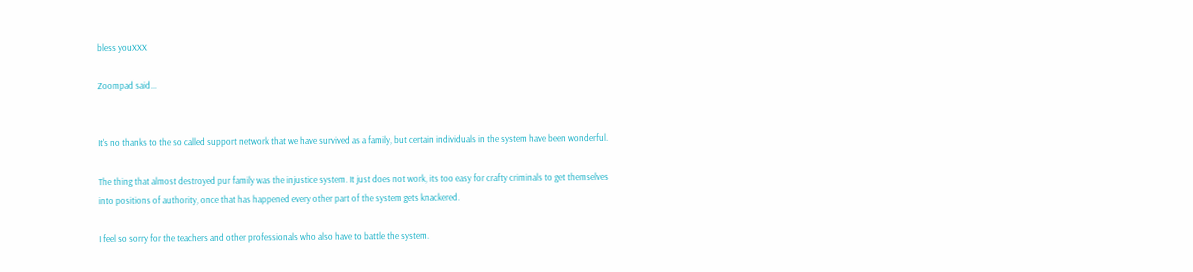bless youXXX

Zoompad said...


It's no thanks to the so called support network that we have survived as a family, but certain individuals in the system have been wonderful.

The thing that almost destroyed pur family was the injustice system. It just does not work, its too easy for crafty criminals to get themselves into positions of authority, once that has happened every other part of the system gets knackered.

I feel so sorry for the teachers and other professionals who also have to battle the system.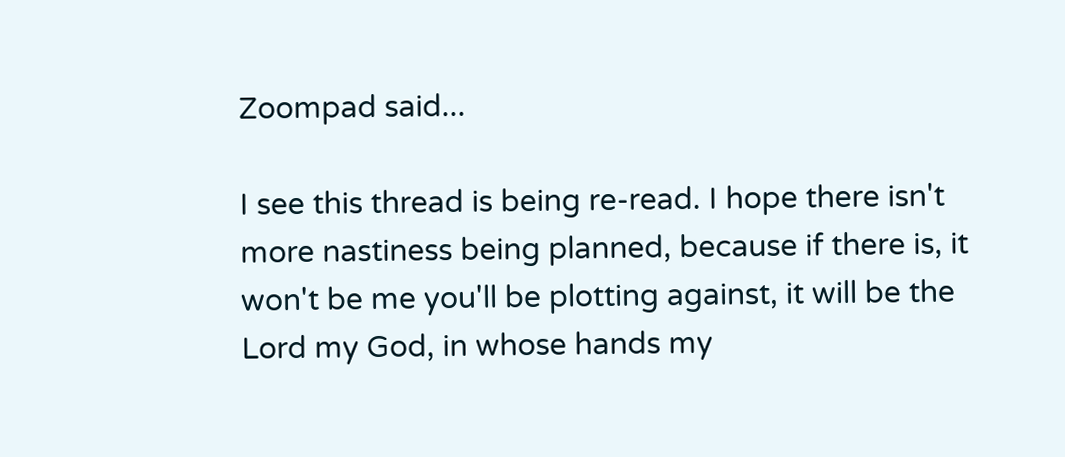Zoompad said...

I see this thread is being re-read. I hope there isn't more nastiness being planned, because if there is, it won't be me you'll be plotting against, it will be the Lord my God, in whose hands my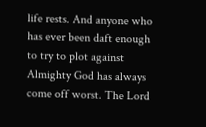life rests. And anyone who has ever been daft enough to try to plot against Almighty God has always come off worst. The Lord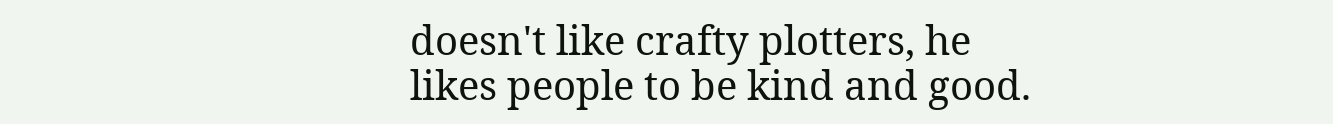doesn't like crafty plotters, he likes people to be kind and good.